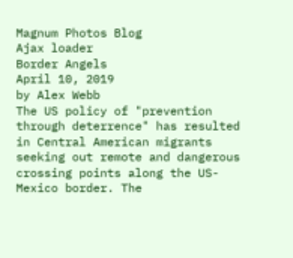Magnum Photos Blog
Ajax loader
Border Angels
April 10, 2019
by Alex Webb
The US policy of "prevention through deterrence" has resulted in Central American migrants seeking out remote and dangerous crossing points along the US-Mexico border. The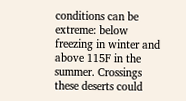conditions can be extreme: below freezing in winter and above 115F in the summer. Crossings these deserts could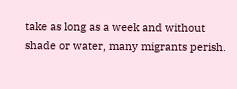take as long as a week and without shade or water, many migrants perish.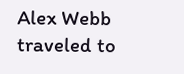Alex Webb traveled to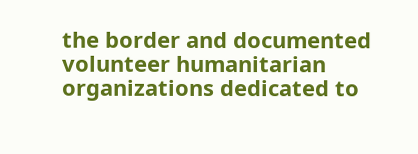the border and documented volunteer humanitarian organizations dedicated to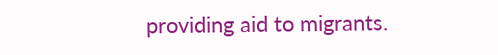providing aid to migrants.